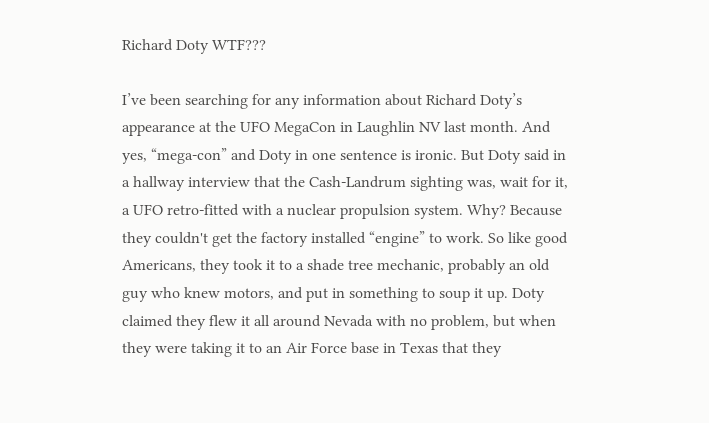Richard Doty WTF???

I’ve been searching for any information about Richard Doty’s appearance at the UFO MegaCon in Laughlin NV last month. And yes, “mega-con” and Doty in one sentence is ironic. But Doty said in a hallway interview that the Cash-Landrum sighting was, wait for it, a UFO retro-fitted with a nuclear propulsion system. Why? Because they couldn't get the factory installed “engine” to work. So like good Americans, they took it to a shade tree mechanic, probably an old guy who knew motors, and put in something to soup it up. Doty claimed they flew it all around Nevada with no problem, but when they were taking it to an Air Force base in Texas that they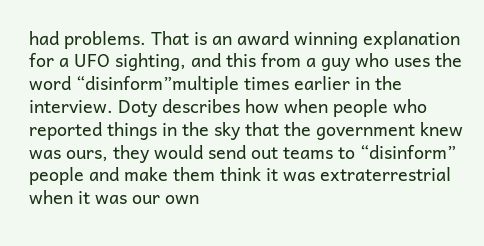had problems. That is an award winning explanation for a UFO sighting, and this from a guy who uses the word “disinform”multiple times earlier in the interview. Doty describes how when people who reported things in the sky that the government knew was ours, they would send out teams to “disinform” people and make them think it was extraterrestrial when it was our own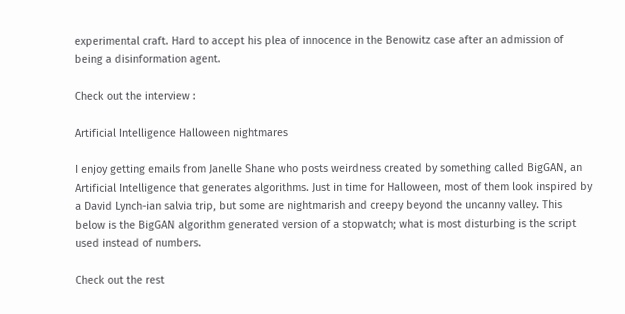experimental craft. Hard to accept his plea of innocence in the Benowitz case after an admission of being a disinformation agent.

Check out the interview :

Artificial Intelligence Halloween nightmares

I enjoy getting emails from Janelle Shane who posts weirdness created by something called BigGAN, an Artificial Intelligence that generates algorithms. Just in time for Halloween, most of them look inspired by a David Lynch-ian salvia trip, but some are nightmarish and creepy beyond the uncanny valley. This below is the BigGAN algorithm generated version of a stopwatch; what is most disturbing is the script used instead of numbers.

Check out the rest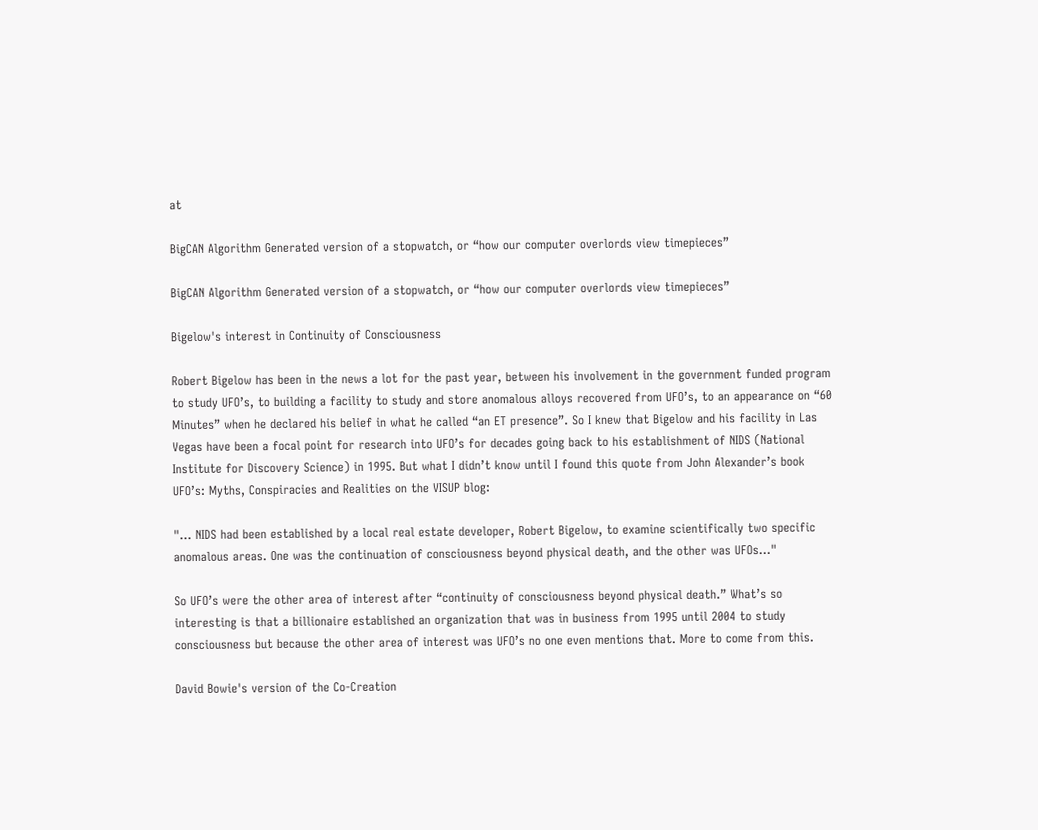at

BigCAN Algorithm Generated version of a stopwatch, or “how our computer overlords view timepieces”

BigCAN Algorithm Generated version of a stopwatch, or “how our computer overlords view timepieces”

Bigelow's interest in Continuity of Consciousness

Robert Bigelow has been in the news a lot for the past year, between his involvement in the government funded program to study UFO’s, to building a facility to study and store anomalous alloys recovered from UFO’s, to an appearance on “60 Minutes” when he declared his belief in what he called “an ET presence”. So I knew that Bigelow and his facility in Las Vegas have been a focal point for research into UFO’s for decades going back to his establishment of NIDS (National Institute for Discovery Science) in 1995. But what I didn’t know until I found this quote from John Alexander’s book UFO’s: Myths, Conspiracies and Realities on the VISUP blog:

"... NIDS had been established by a local real estate developer, Robert Bigelow, to examine scientifically two specific anomalous areas. One was the continuation of consciousness beyond physical death, and the other was UFOs..."

So UFO’s were the other area of interest after “continuity of consciousness beyond physical death.” What’s so interesting is that a billionaire established an organization that was in business from 1995 until 2004 to study consciousness but because the other area of interest was UFO’s no one even mentions that. More to come from this.

David Bowie's version of the Co-Creation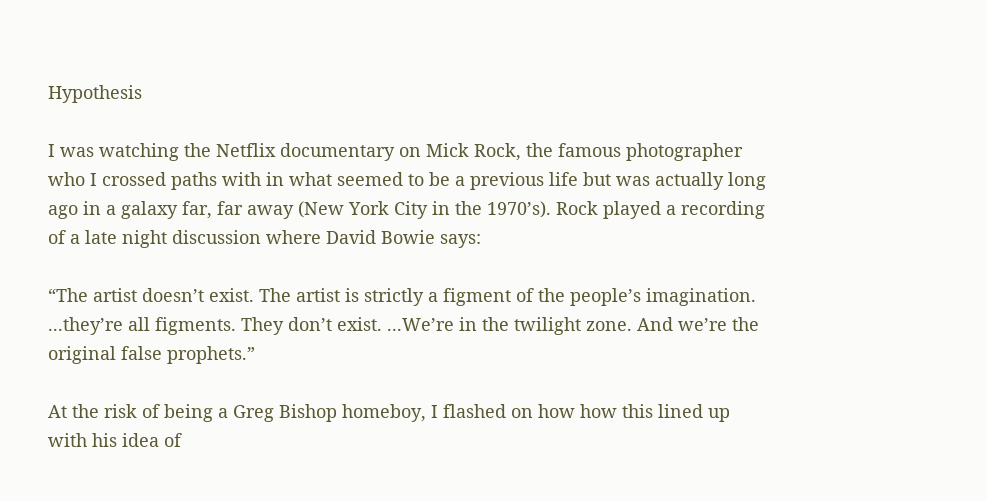Hypothesis

I was watching the Netflix documentary on Mick Rock, the famous photographer who I crossed paths with in what seemed to be a previous life but was actually long ago in a galaxy far, far away (New York City in the 1970’s). Rock played a recording of a late night discussion where David Bowie says:

“The artist doesn’t exist. The artist is strictly a figment of the people’s imagination. ...they’re all figments. They don’t exist. ...We’re in the twilight zone. And we’re the original false prophets.”

At the risk of being a Greg Bishop homeboy, I flashed on how how this lined up with his idea of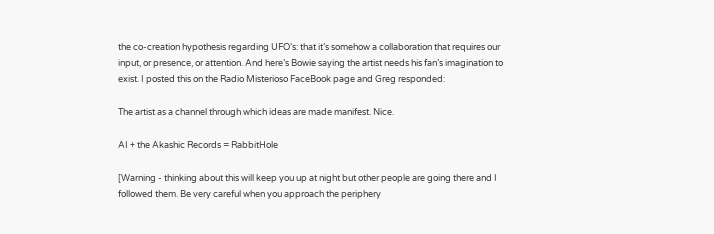the co-creation hypothesis regarding UFO’s: that it’s somehow a collaboration that requires our input, or presence, or attention. And here’s Bowie saying the artist needs his fan’s imagination to exist. I posted this on the Radio Misterioso FaceBook page and Greg responded:

The artist as a channel through which ideas are made manifest. Nice.

AI + the Akashic Records = RabbitHole

[Warning - thinking about this will keep you up at night but other people are going there and I followed them. Be very careful when you approach the periphery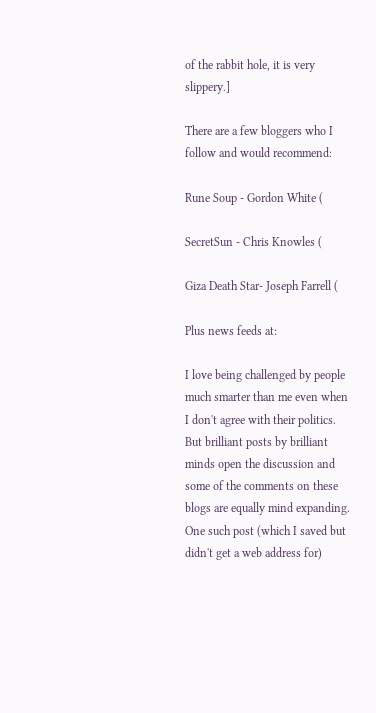of the rabbit hole, it is very slippery.]

There are a few bloggers who I follow and would recommend:

Rune Soup - Gordon White (

SecretSun - Chris Knowles (

Giza Death Star- Joseph Farrell (

Plus news feeds at:

I love being challenged by people much smarter than me even when I don't agree with their politics. But brilliant posts by brilliant minds open the discussion and some of the comments on these blogs are equally mind expanding. One such post (which I saved but didn't get a web address for)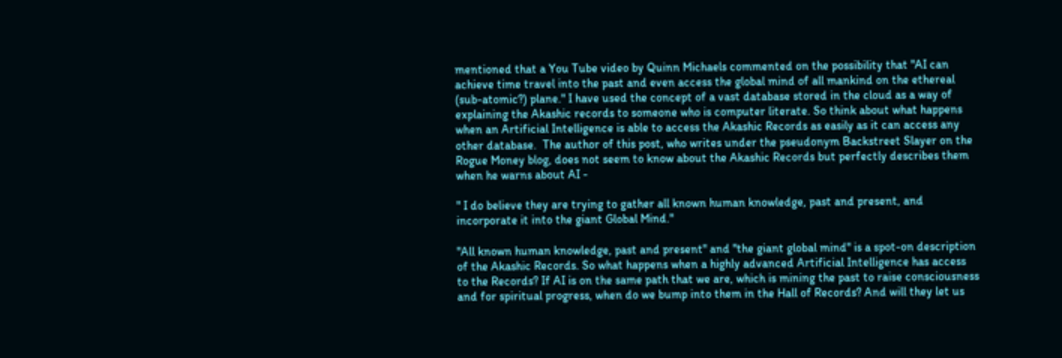mentioned that a You Tube video by Quinn Michaels commented on the possibility that "AI can achieve time travel into the past and even access the global mind of all mankind on the ethereal (sub-atomic?) plane." I have used the concept of a vast database stored in the cloud as a way of explaining the Akashic records to someone who is computer literate. So think about what happens when an Artificial Intelligence is able to access the Akashic Records as easily as it can access any other database.  The author of this post, who writes under the pseudonym Backstreet Slayer on the Rogue Money blog, does not seem to know about the Akashic Records but perfectly describes them when he warns about AI -

" I do believe they are trying to gather all known human knowledge, past and present, and incorporate it into the giant Global Mind."

"All known human knowledge, past and present" and "the giant global mind" is a spot-on description of the Akashic Records. So what happens when a highly advanced Artificial Intelligence has access to the Records? If AI is on the same path that we are, which is mining the past to raise consciousness and for spiritual progress, when do we bump into them in the Hall of Records? And will they let us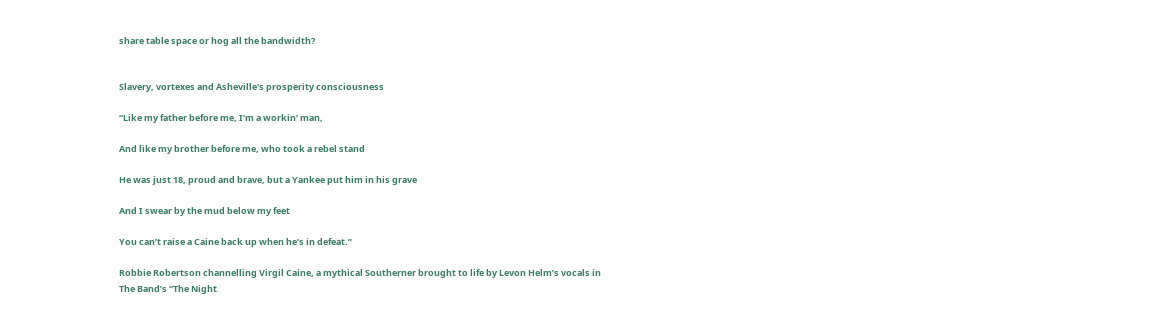share table space or hog all the bandwidth?


Slavery, vortexes and Asheville's prosperity consciousness

“Like my father before me, I’m a workin’ man,

And like my brother before me, who took a rebel stand

He was just 18, proud and brave, but a Yankee put him in his grave

And I swear by the mud below my feet

You can’t raise a Caine back up when he’s in defeat.”

Robbie Robertson channelling Virgil Caine, a mythical Southerner brought to life by Levon Helm’s vocals in The Band’s “The Night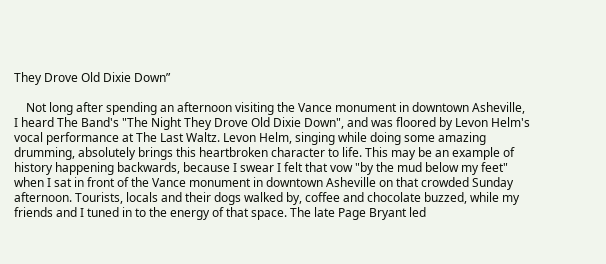They Drove Old Dixie Down”

    Not long after spending an afternoon visiting the Vance monument in downtown Asheville, I heard The Band's "The Night They Drove Old Dixie Down", and was floored by Levon Helm's  vocal performance at The Last Waltz. Levon Helm, singing while doing some amazing drumming, absolutely brings this heartbroken character to life. This may be an example of history happening backwards, because I swear I felt that vow "by the mud below my feet" when I sat in front of the Vance monument in downtown Asheville on that crowded Sunday afternoon. Tourists, locals and their dogs walked by, coffee and chocolate buzzed, while my friends and I tuned in to the energy of that space. The late Page Bryant led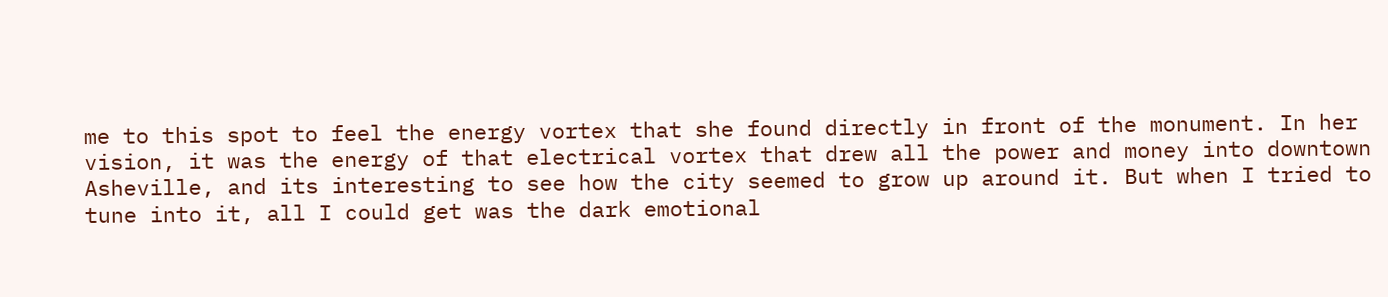me to this spot to feel the energy vortex that she found directly in front of the monument. In her vision, it was the energy of that electrical vortex that drew all the power and money into downtown Asheville, and its interesting to see how the city seemed to grow up around it. But when I tried to tune into it, all I could get was the dark emotional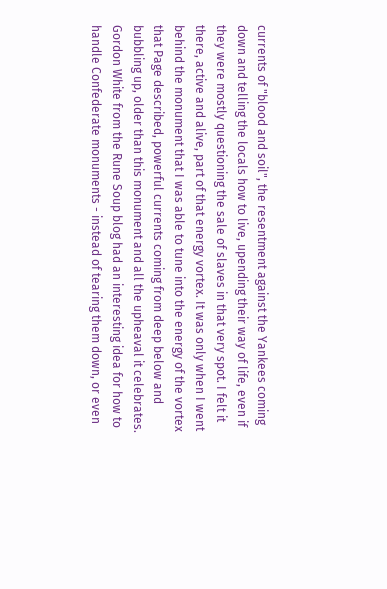currents of "blood and soil", the resentment against the Yankees coming down and telling the locals how to live, upending their way of life, even if they were mostly questioning the sale of slaves in that very spot. I felt it there, active and alive, part of that energy vortex. It was only when I went behind the monument that I was able to tune into the energy of the vortex that Page described, powerful currents coming from deep below and bubbling up, older than this monument and all the upheaval it celebrates. Gordon White from the Rune Soup blog had an interesting idea for how to handle Confederate monuments - instead of tearing them down, or even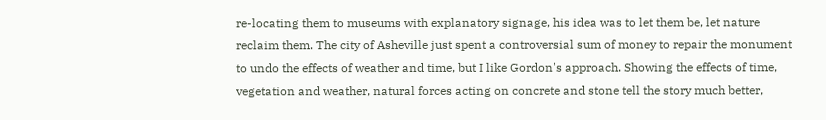re-locating them to museums with explanatory signage, his idea was to let them be, let nature reclaim them. The city of Asheville just spent a controversial sum of money to repair the monument to undo the effects of weather and time, but I like Gordon's approach. Showing the effects of time, vegetation and weather, natural forces acting on concrete and stone tell the story much better,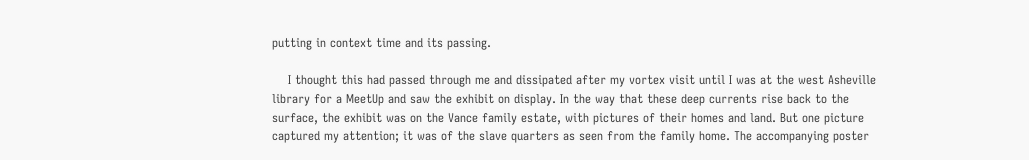putting in context time and its passing.

    I thought this had passed through me and dissipated after my vortex visit until I was at the west Asheville library for a MeetUp and saw the exhibit on display. In the way that these deep currents rise back to the surface, the exhibit was on the Vance family estate, with pictures of their homes and land. But one picture captured my attention; it was of the slave quarters as seen from the family home. The accompanying poster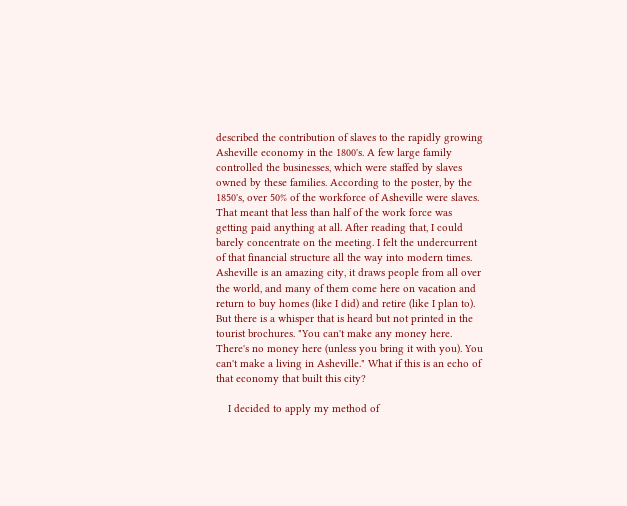described the contribution of slaves to the rapidly growing Asheville economy in the 1800's. A few large family controlled the businesses, which were staffed by slaves owned by these families. According to the poster, by the 1850's, over 50% of the workforce of Asheville were slaves. That meant that less than half of the work force was getting paid anything at all. After reading that, I could barely concentrate on the meeting. I felt the undercurrent of that financial structure all the way into modern times. Asheville is an amazing city, it draws people from all over the world, and many of them come here on vacation and return to buy homes (like I did) and retire (like I plan to). But there is a whisper that is heard but not printed in the tourist brochures. "You can't make any money here. There's no money here (unless you bring it with you). You can't make a living in Asheville." What if this is an echo of that economy that built this city?

    I decided to apply my method of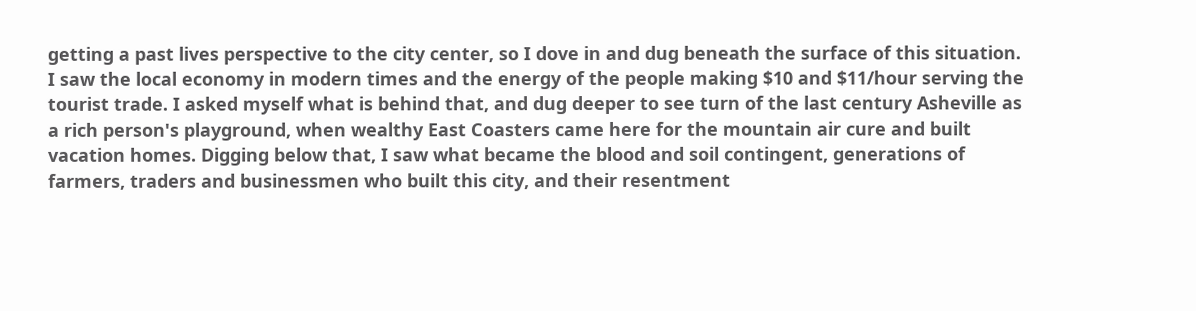getting a past lives perspective to the city center, so I dove in and dug beneath the surface of this situation. I saw the local economy in modern times and the energy of the people making $10 and $11/hour serving the tourist trade. I asked myself what is behind that, and dug deeper to see turn of the last century Asheville as a rich person's playground, when wealthy East Coasters came here for the mountain air cure and built vacation homes. Digging below that, I saw what became the blood and soil contingent, generations of farmers, traders and businessmen who built this city, and their resentment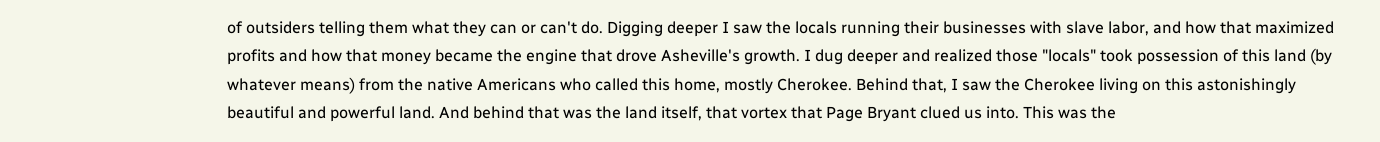of outsiders telling them what they can or can't do. Digging deeper I saw the locals running their businesses with slave labor, and how that maximized profits and how that money became the engine that drove Asheville's growth. I dug deeper and realized those "locals" took possession of this land (by whatever means) from the native Americans who called this home, mostly Cherokee. Behind that, I saw the Cherokee living on this astonishingly beautiful and powerful land. And behind that was the land itself, that vortex that Page Bryant clued us into. This was the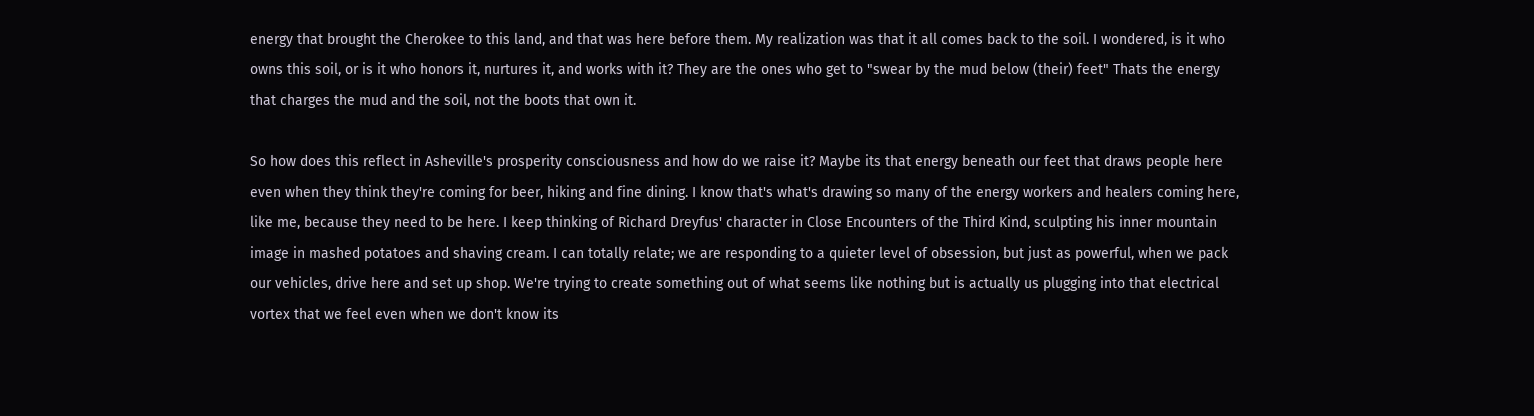energy that brought the Cherokee to this land, and that was here before them. My realization was that it all comes back to the soil. I wondered, is it who owns this soil, or is it who honors it, nurtures it, and works with it? They are the ones who get to "swear by the mud below (their) feet" Thats the energy that charges the mud and the soil, not the boots that own it.

So how does this reflect in Asheville's prosperity consciousness and how do we raise it? Maybe its that energy beneath our feet that draws people here even when they think they're coming for beer, hiking and fine dining. I know that's what's drawing so many of the energy workers and healers coming here, like me, because they need to be here. I keep thinking of Richard Dreyfus' character in Close Encounters of the Third Kind, sculpting his inner mountain image in mashed potatoes and shaving cream. I can totally relate; we are responding to a quieter level of obsession, but just as powerful, when we pack our vehicles, drive here and set up shop. We're trying to create something out of what seems like nothing but is actually us plugging into that electrical vortex that we feel even when we don't know its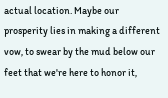actual location. Maybe our prosperity lies in making a different vow, to swear by the mud below our feet that we're here to honor it,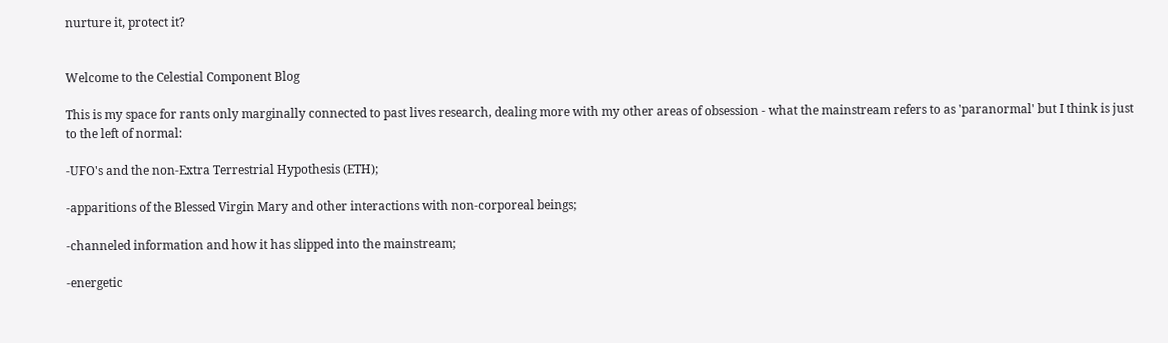nurture it, protect it?


Welcome to the Celestial Component Blog

This is my space for rants only marginally connected to past lives research, dealing more with my other areas of obsession - what the mainstream refers to as 'paranormal' but I think is just to the left of normal:

-UFO's and the non-Extra Terrestrial Hypothesis (ETH);

-apparitions of the Blessed Virgin Mary and other interactions with non-corporeal beings;

-channeled information and how it has slipped into the mainstream;

-energetic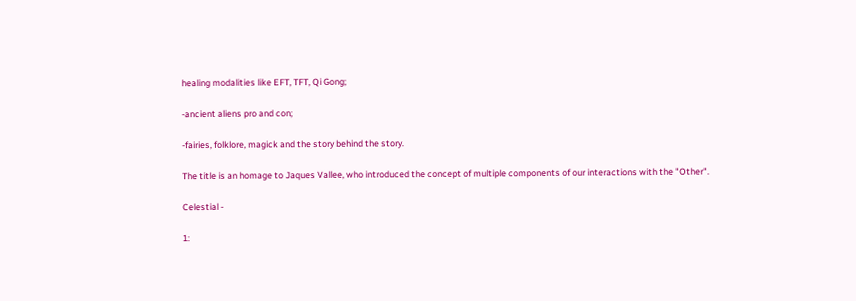healing modalities like EFT, TFT, Qi Gong;

-ancient aliens pro and con;

-fairies, folklore, magick and the story behind the story.

The title is an homage to Jaques Vallee, who introduced the concept of multiple components of our interactions with the "Other".

Celestial -

1: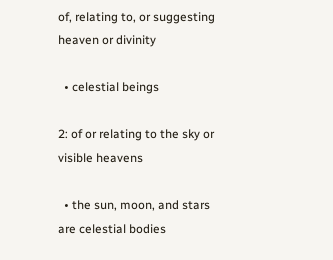of, relating to, or suggesting heaven or divinity

  • celestial beings

2: of or relating to the sky or visible heavens

  • the sun, moon, and stars are celestial bodies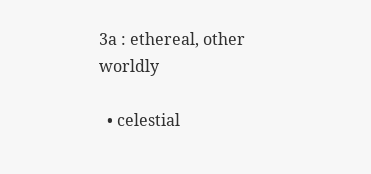3a : ethereal, other worldly

  • celestial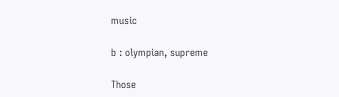music

b : olympian, supreme

Those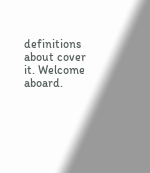definitions about cover it. Welcome aboard.